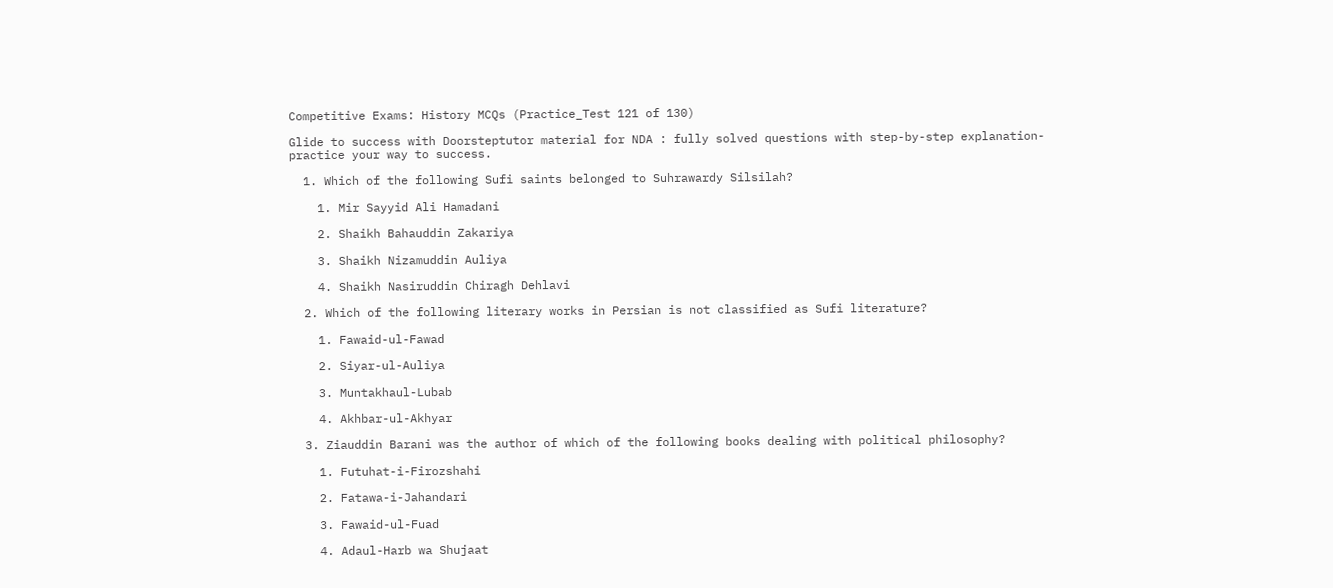Competitive Exams: History MCQs (Practice_Test 121 of 130)

Glide to success with Doorsteptutor material for NDA : fully solved questions with step-by-step explanation- practice your way to success.

  1. Which of the following Sufi saints belonged to Suhrawardy Silsilah?

    1. Mir Sayyid Ali Hamadani

    2. Shaikh Bahauddin Zakariya

    3. Shaikh Nizamuddin Auliya

    4. Shaikh Nasiruddin Chiragh Dehlavi

  2. Which of the following literary works in Persian is not classified as Sufi literature?

    1. Fawaid-ul-Fawad

    2. Siyar-ul-Auliya

    3. Muntakhaul-Lubab

    4. Akhbar-ul-Akhyar

  3. Ziauddin Barani was the author of which of the following books dealing with political philosophy?

    1. Futuhat-i-Firozshahi

    2. Fatawa-i-Jahandari

    3. Fawaid-ul-Fuad

    4. Adaul-Harb wa Shujaat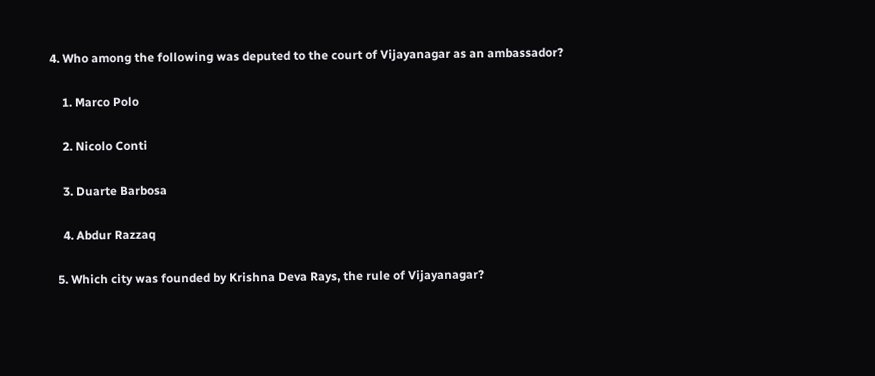4. Who among the following was deputed to the court of Vijayanagar as an ambassador?

    1. Marco Polo

    2. Nicolo Conti

    3. Duarte Barbosa

    4. Abdur Razzaq

  5. Which city was founded by Krishna Deva Rays, the rule of Vijayanagar?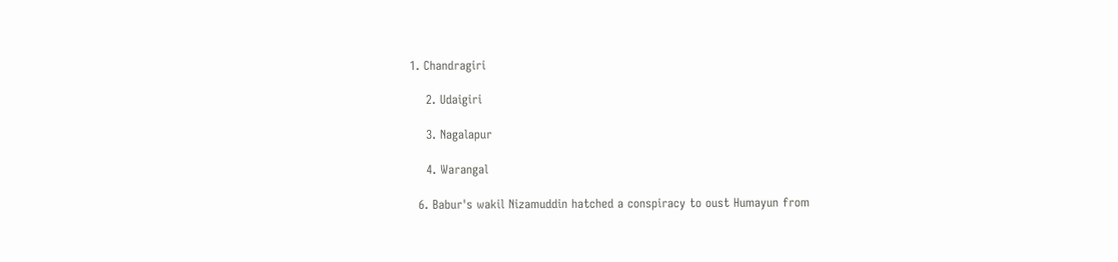1. Chandragiri

    2. Udaigiri

    3. Nagalapur

    4. Warangal

  6. Babur's wakil Nizamuddin hatched a conspiracy to oust Humayun from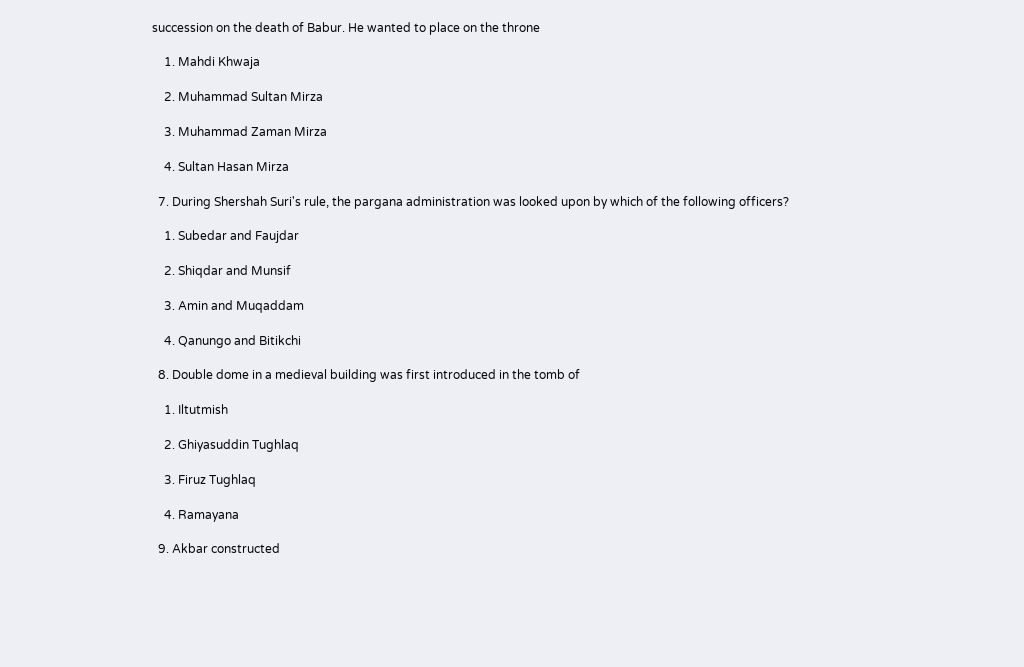succession on the death of Babur. He wanted to place on the throne

    1. Mahdi Khwaja

    2. Muhammad Sultan Mirza

    3. Muhammad Zaman Mirza

    4. Sultan Hasan Mirza

  7. During Shershah Suri's rule, the pargana administration was looked upon by which of the following officers?

    1. Subedar and Faujdar

    2. Shiqdar and Munsif

    3. Amin and Muqaddam

    4. Qanungo and Bitikchi

  8. Double dome in a medieval building was first introduced in the tomb of

    1. Iltutmish

    2. Ghiyasuddin Tughlaq

    3. Firuz Tughlaq

    4. Ramayana

  9. Akbar constructed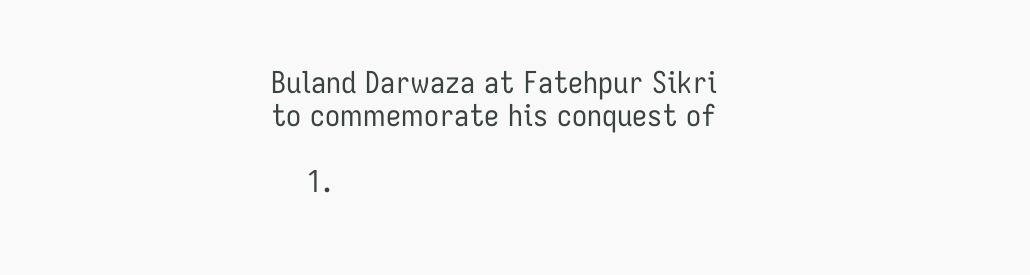Buland Darwaza at Fatehpur Sikri to commemorate his conquest of

    1.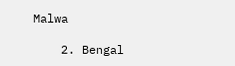Malwa

    2. Bengal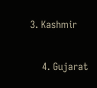3. Kashmir

    4. Gujarat